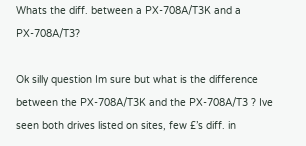Whats the diff. between a PX-708A/T3K and a PX-708A/T3?

Ok silly question Im sure but what is the difference between the PX-708A/T3K and the PX-708A/T3 ? Ive seen both drives listed on sites, few £’s diff. in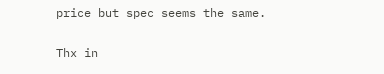price but spec seems the same.

Thx in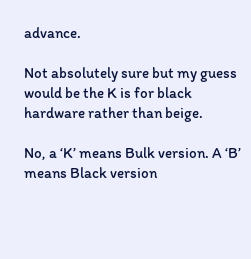advance.

Not absolutely sure but my guess would be the K is for black hardware rather than beige.

No, a ‘K’ means Bulk version. A ‘B’ means Black version